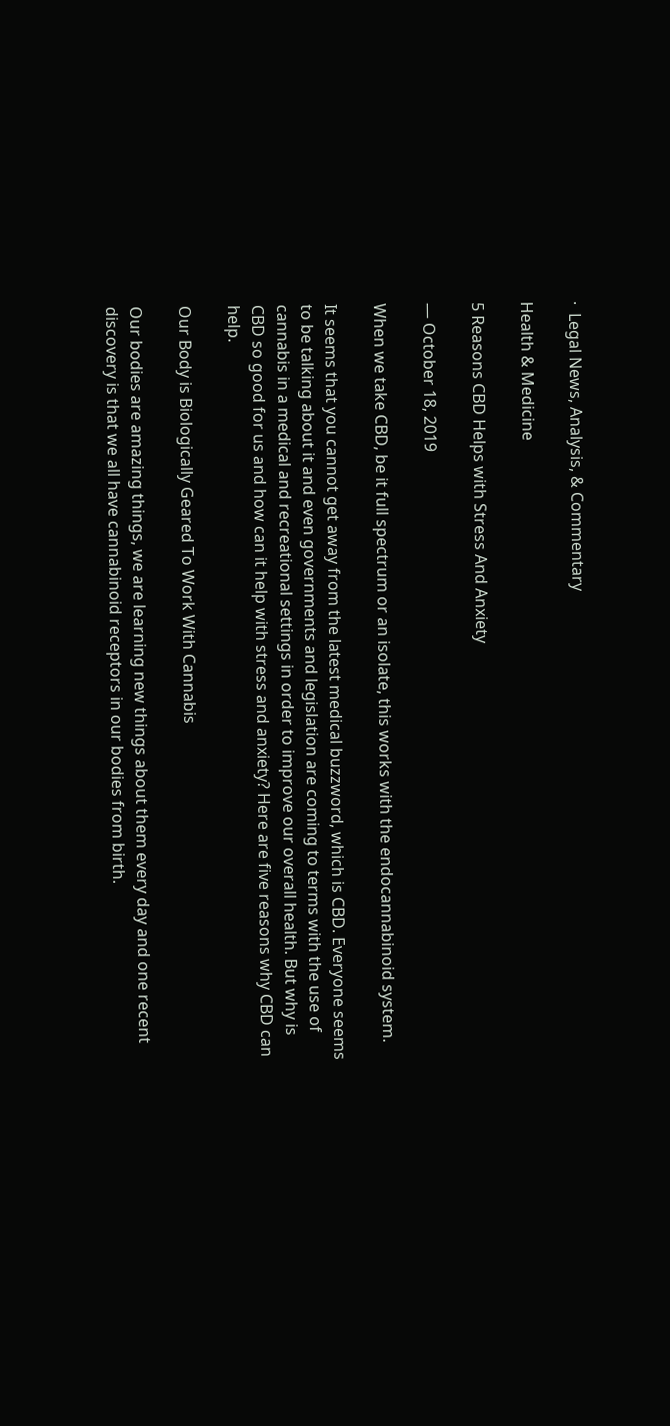·  Legal News, Analysis, & Commentary

Health & Medicine

5 Reasons CBD Helps with Stress And Anxiety

— October 18, 2019

When we take CBD, be it full spectrum or an isolate, this works with the endocannabinoid system.

It seems that you cannot get away from the latest medical buzzword, which is CBD. Everyone seems to be talking about it and even governments and legislation are coming to terms with the use of cannabis in a medical and recreational settings in order to improve our overall health. But why is CBD so good for us and how can it help with stress and anxiety? Here are five reasons why CBD can help.

Our Body is Biologically Geared To Work With Cannabis

Our bodies are amazing things, we are learning new things about them every day and one recent discovery is that we all have cannabinoid receptors in our bodies from birth.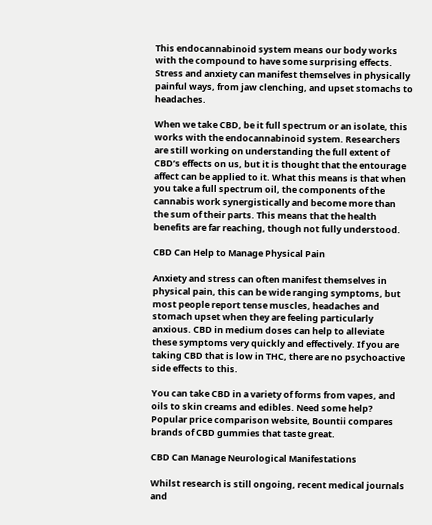This endocannabinoid system means our body works with the compound to have some surprising effects. Stress and anxiety can manifest themselves in physically painful ways, from jaw clenching, and upset stomachs to headaches.

When we take CBD, be it full spectrum or an isolate, this works with the endocannabinoid system. Researchers are still working on understanding the full extent of CBD’s effects on us, but it is thought that the entourage affect can be applied to it. What this means is that when you take a full spectrum oil, the components of the cannabis work synergistically and become more than the sum of their parts. This means that the health benefits are far reaching, though not fully understood.

CBD Can Help to Manage Physical Pain

Anxiety and stress can often manifest themselves in physical pain, this can be wide ranging symptoms, but most people report tense muscles, headaches and stomach upset when they are feeling particularly anxious. CBD in medium doses can help to alleviate these symptoms very quickly and effectively. If you are taking CBD that is low in THC, there are no psychoactive side effects to this.

You can take CBD in a variety of forms from vapes, and oils to skin creams and edibles. Need some help? Popular price comparison website, Bountii compares brands of CBD gummies that taste great.

CBD Can Manage Neurological Manifestations

Whilst research is still ongoing, recent medical journals and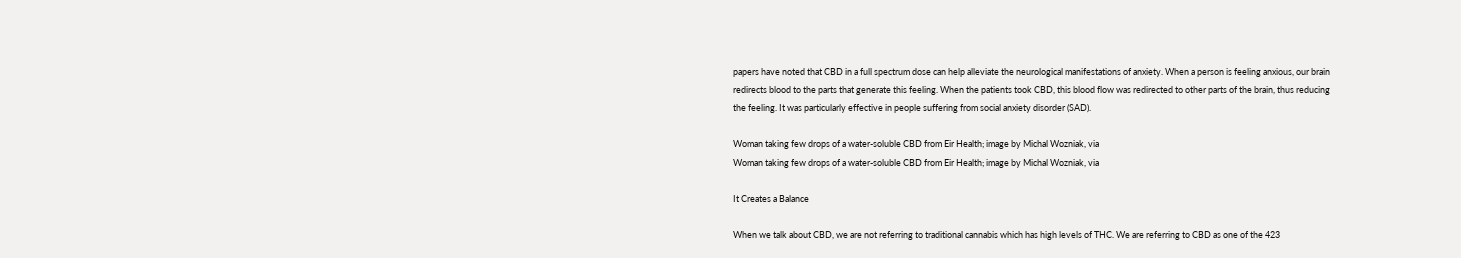papers have noted that CBD in a full spectrum dose can help alleviate the neurological manifestations of anxiety. When a person is feeling anxious, our brain redirects blood to the parts that generate this feeling. When the patients took CBD, this blood flow was redirected to other parts of the brain, thus reducing the feeling. It was particularly effective in people suffering from social anxiety disorder (SAD).

Woman taking few drops of a water-soluble CBD from Eir Health; image by Michal Wozniak, via
Woman taking few drops of a water-soluble CBD from Eir Health; image by Michal Wozniak, via

It Creates a Balance

When we talk about CBD, we are not referring to traditional cannabis which has high levels of THC. We are referring to CBD as one of the 423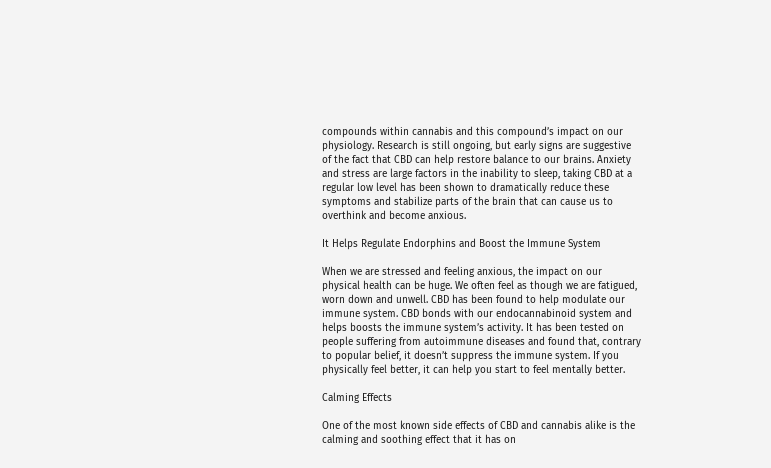compounds within cannabis and this compound’s impact on our physiology. Research is still ongoing, but early signs are suggestive of the fact that CBD can help restore balance to our brains. Anxiety and stress are large factors in the inability to sleep, taking CBD at a regular low level has been shown to dramatically reduce these symptoms and stabilize parts of the brain that can cause us to overthink and become anxious.

It Helps Regulate Endorphins and Boost the Immune System

When we are stressed and feeling anxious, the impact on our physical health can be huge. We often feel as though we are fatigued, worn down and unwell. CBD has been found to help modulate our immune system. CBD bonds with our endocannabinoid system and helps boosts the immune system’s activity. It has been tested on people suffering from autoimmune diseases and found that, contrary to popular belief, it doesn’t suppress the immune system. If you physically feel better, it can help you start to feel mentally better.

Calming Effects

One of the most known side effects of CBD and cannabis alike is the calming and soothing effect that it has on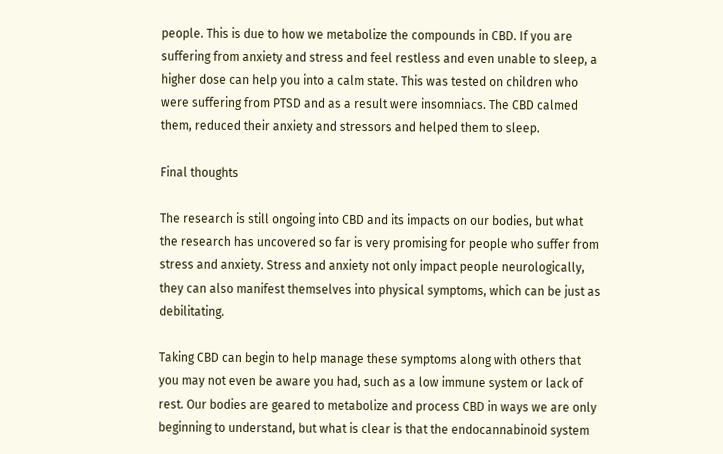people. This is due to how we metabolize the compounds in CBD. If you are suffering from anxiety and stress and feel restless and even unable to sleep, a higher dose can help you into a calm state. This was tested on children who were suffering from PTSD and as a result were insomniacs. The CBD calmed them, reduced their anxiety and stressors and helped them to sleep.

Final thoughts

The research is still ongoing into CBD and its impacts on our bodies, but what the research has uncovered so far is very promising for people who suffer from stress and anxiety. Stress and anxiety not only impact people neurologically, they can also manifest themselves into physical symptoms, which can be just as debilitating.

Taking CBD can begin to help manage these symptoms along with others that you may not even be aware you had, such as a low immune system or lack of rest. Our bodies are geared to metabolize and process CBD in ways we are only beginning to understand, but what is clear is that the endocannabinoid system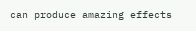can produce amazing effects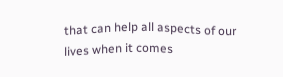that can help all aspects of our lives when it comes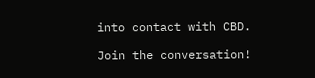into contact with CBD.

Join the conversation!